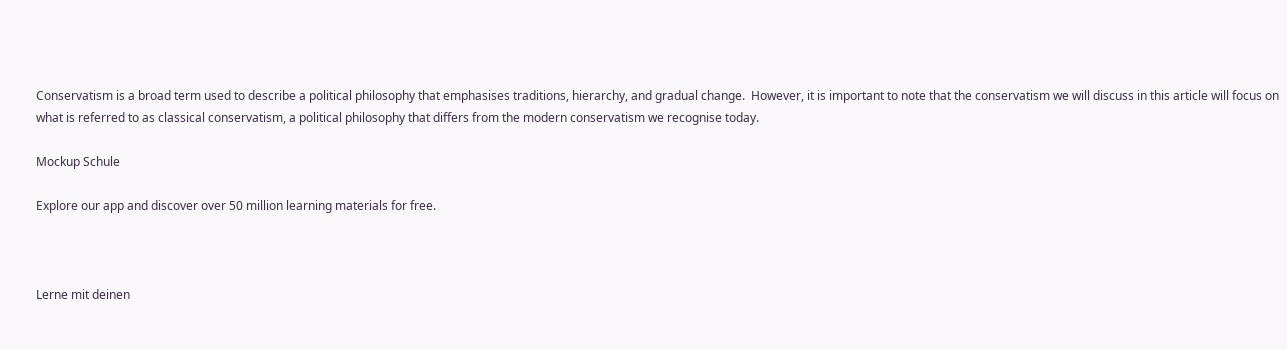Conservatism is a broad term used to describe a political philosophy that emphasises traditions, hierarchy, and gradual change.  However, it is important to note that the conservatism we will discuss in this article will focus on what is referred to as classical conservatism, a political philosophy that differs from the modern conservatism we recognise today.

Mockup Schule

Explore our app and discover over 50 million learning materials for free.



Lerne mit deinen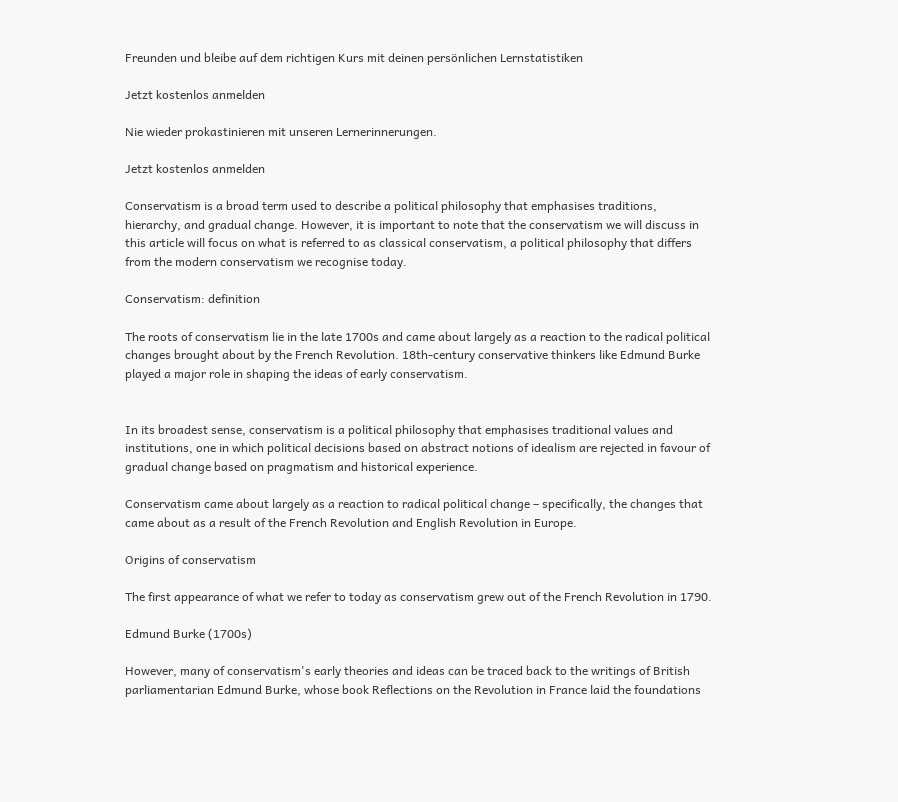Freunden und bleibe auf dem richtigen Kurs mit deinen persönlichen Lernstatistiken

Jetzt kostenlos anmelden

Nie wieder prokastinieren mit unseren Lernerinnerungen.

Jetzt kostenlos anmelden

Conservatism is a broad term used to describe a political philosophy that emphasises traditions, hierarchy, and gradual change. However, it is important to note that the conservatism we will discuss in this article will focus on what is referred to as classical conservatism, a political philosophy that differs from the modern conservatism we recognise today.

Conservatism: definition

The roots of conservatism lie in the late 1700s and came about largely as a reaction to the radical political changes brought about by the French Revolution. 18th-century conservative thinkers like Edmund Burke played a major role in shaping the ideas of early conservatism.


In its broadest sense, conservatism is a political philosophy that emphasises traditional values and institutions, one in which political decisions based on abstract notions of idealism are rejected in favour of gradual change based on pragmatism and historical experience.

Conservatism came about largely as a reaction to radical political change – specifically, the changes that came about as a result of the French Revolution and English Revolution in Europe.

Origins of conservatism

The first appearance of what we refer to today as conservatism grew out of the French Revolution in 1790.

Edmund Burke (1700s)

However, many of conservatism's early theories and ideas can be traced back to the writings of British parliamentarian Edmund Burke, whose book Reflections on the Revolution in France laid the foundations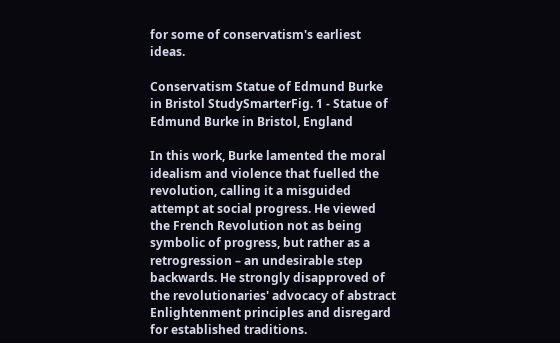for some of conservatism's earliest ideas.

Conservatism Statue of Edmund Burke in Bristol StudySmarterFig. 1 - Statue of Edmund Burke in Bristol, England

In this work, Burke lamented the moral idealism and violence that fuelled the revolution, calling it a misguided attempt at social progress. He viewed the French Revolution not as being symbolic of progress, but rather as a retrogression – an undesirable step backwards. He strongly disapproved of the revolutionaries' advocacy of abstract Enlightenment principles and disregard for established traditions.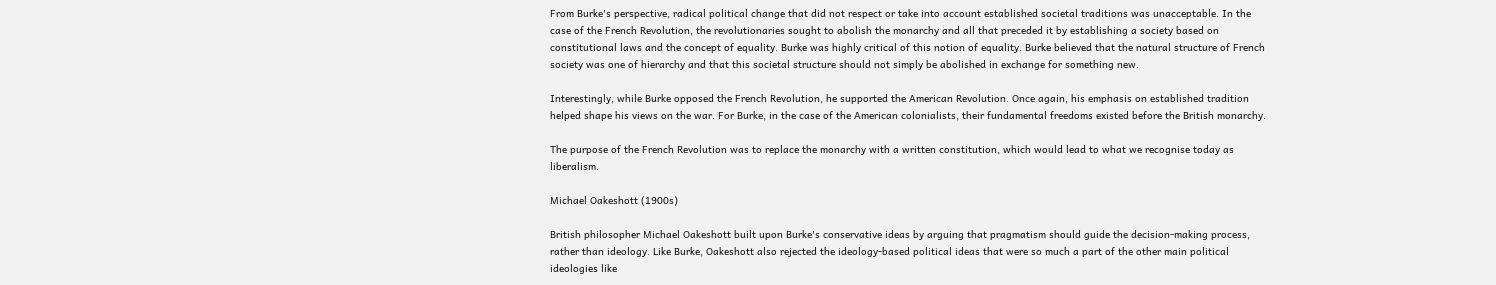From Burke's perspective, radical political change that did not respect or take into account established societal traditions was unacceptable. In the case of the French Revolution, the revolutionaries sought to abolish the monarchy and all that preceded it by establishing a society based on constitutional laws and the concept of equality. Burke was highly critical of this notion of equality. Burke believed that the natural structure of French society was one of hierarchy and that this societal structure should not simply be abolished in exchange for something new.

Interestingly, while Burke opposed the French Revolution, he supported the American Revolution. Once again, his emphasis on established tradition helped shape his views on the war. For Burke, in the case of the American colonialists, their fundamental freedoms existed before the British monarchy.

The purpose of the French Revolution was to replace the monarchy with a written constitution, which would lead to what we recognise today as liberalism.

Michael Oakeshott (1900s)

British philosopher Michael Oakeshott built upon Burke's conservative ideas by arguing that pragmatism should guide the decision-making process, rather than ideology. Like Burke, Oakeshott also rejected the ideology-based political ideas that were so much a part of the other main political ideologies like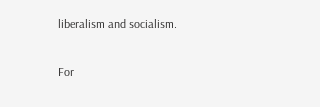liberalism and socialism.

For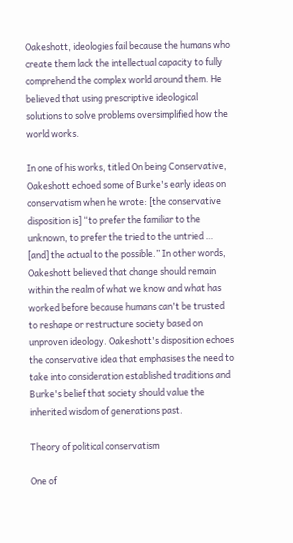Oakeshott, ideologies fail because the humans who create them lack the intellectual capacity to fully comprehend the complex world around them. He believed that using prescriptive ideological solutions to solve problems oversimplified how the world works.

In one of his works, titled On being Conservative, Oakeshott echoed some of Burke's early ideas on conservatism when he wrote: [the conservative disposition is] “to prefer the familiar to the unknown, to prefer the tried to the untried … [and] the actual to the possible.” In other words, Oakeshott believed that change should remain within the realm of what we know and what has worked before because humans can't be trusted to reshape or restructure society based on unproven ideology. Oakeshott's disposition echoes the conservative idea that emphasises the need to take into consideration established traditions and Burke's belief that society should value the inherited wisdom of generations past.

Theory of political conservatism

One of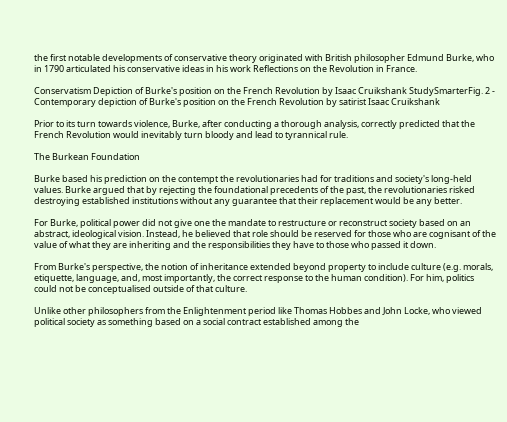the first notable developments of conservative theory originated with British philosopher Edmund Burke, who in 1790 articulated his conservative ideas in his work Reflections on the Revolution in France.

Conservatism Depiction of Burke's position on the French Revolution by Isaac Cruikshank StudySmarterFig. 2 - Contemporary depiction of Burke's position on the French Revolution by satirist Isaac Cruikshank

Prior to its turn towards violence, Burke, after conducting a thorough analysis, correctly predicted that the French Revolution would inevitably turn bloody and lead to tyrannical rule.

The Burkean Foundation

Burke based his prediction on the contempt the revolutionaries had for traditions and society's long-held values. Burke argued that by rejecting the foundational precedents of the past, the revolutionaries risked destroying established institutions without any guarantee that their replacement would be any better.

For Burke, political power did not give one the mandate to restructure or reconstruct society based on an abstract, ideological vision. Instead, he believed that role should be reserved for those who are cognisant of the value of what they are inheriting and the responsibilities they have to those who passed it down.

From Burke's perspective, the notion of inheritance extended beyond property to include culture (e.g. morals, etiquette, language, and, most importantly, the correct response to the human condition). For him, politics could not be conceptualised outside of that culture.

Unlike other philosophers from the Enlightenment period like Thomas Hobbes and John Locke, who viewed political society as something based on a social contract established among the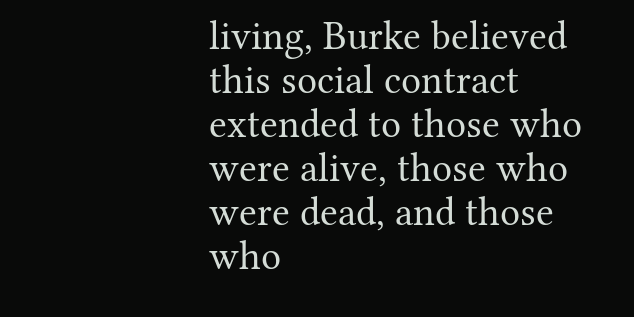living, Burke believed this social contract extended to those who were alive, those who were dead, and those who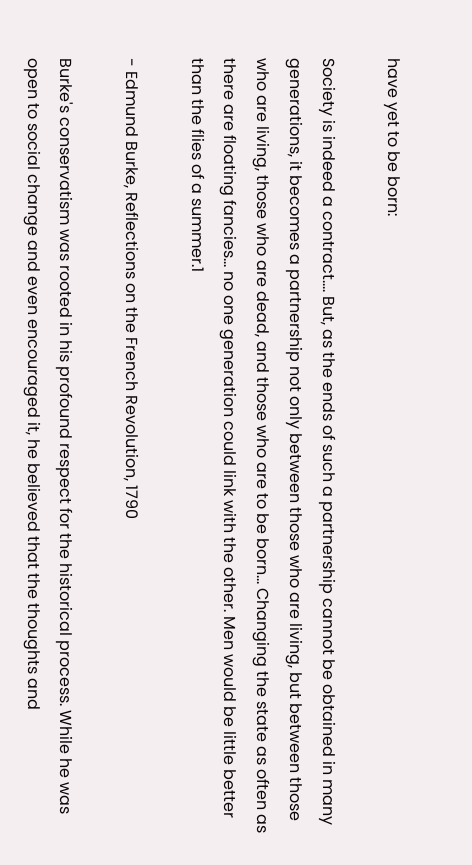have yet to be born:

Society is indeed a contract.… But, as the ends of such a partnership cannot be obtained in many generations, it becomes a partnership not only between those who are living, but between those who are living, those who are dead, and those who are to be born… Changing the state as often as there are floating fancies… no one generation could link with the other. Men would be little better than the flies of a summer.1

- Edmund Burke, Reflections on the French Revolution, 1790

Burke's conservatism was rooted in his profound respect for the historical process. While he was open to social change and even encouraged it, he believed that the thoughts and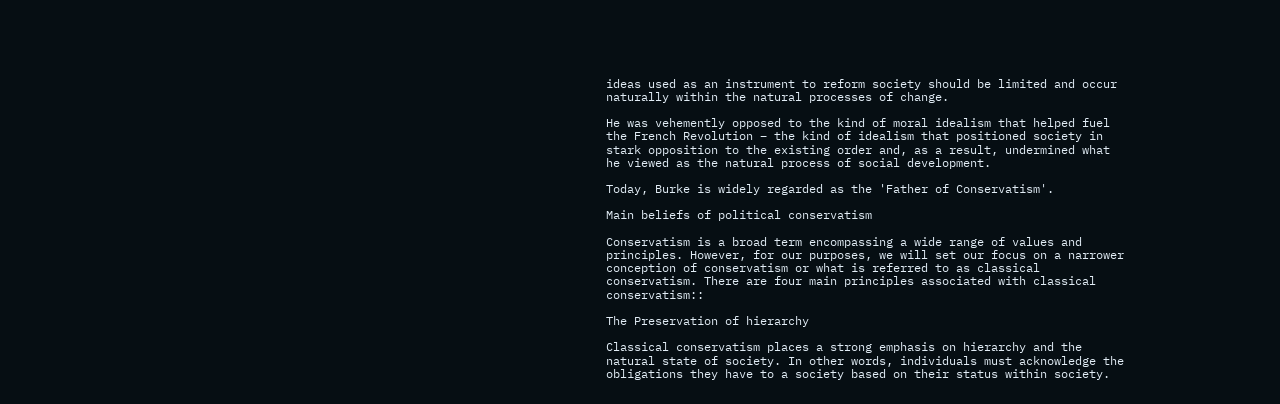ideas used as an instrument to reform society should be limited and occur naturally within the natural processes of change.

He was vehemently opposed to the kind of moral idealism that helped fuel the French Revolution – the kind of idealism that positioned society in stark opposition to the existing order and, as a result, undermined what he viewed as the natural process of social development.

Today, Burke is widely regarded as the 'Father of Conservatism'.

Main beliefs of political conservatism

Conservatism is a broad term encompassing a wide range of values and principles. However, for our purposes, we will set our focus on a narrower conception of conservatism or what is referred to as classical conservatism. There are four main principles associated with classical conservatism::

The Preservation of hierarchy

Classical conservatism places a strong emphasis on hierarchy and the natural state of society. In other words, individuals must acknowledge the obligations they have to a society based on their status within society.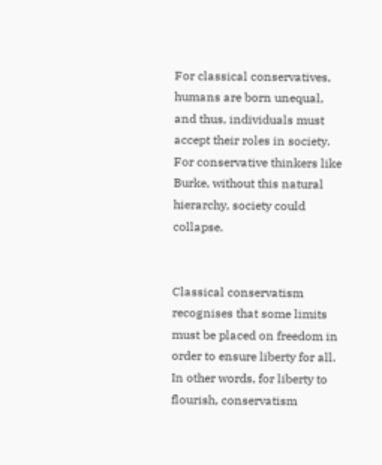For classical conservatives, humans are born unequal, and thus, individuals must accept their roles in society. For conservative thinkers like Burke, without this natural hierarchy, society could collapse.


Classical conservatism recognises that some limits must be placed on freedom in order to ensure liberty for all. In other words, for liberty to flourish, conservatism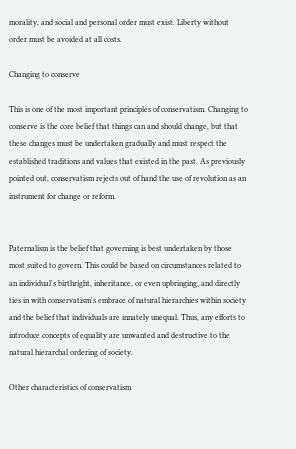morality, and social and personal order must exist. Liberty without order must be avoided at all costs.

Changing to conserve

This is one of the most important principles of conservatism. Changing to conserve is the core belief that things can and should change, but that these changes must be undertaken gradually and must respect the established traditions and values that existed in the past. As previously pointed out, conservatism rejects out of hand the use of revolution as an instrument for change or reform.


Paternalism is the belief that governing is best undertaken by those most suited to govern. This could be based on circumstances related to an individual's birthright, inheritance, or even upbringing, and directly ties in with conservatism's embrace of natural hierarchies within society and the belief that individuals are innately unequal. Thus, any efforts to introduce concepts of equality are unwanted and destructive to the natural hierarchal ordering of society.

Other characteristics of conservatism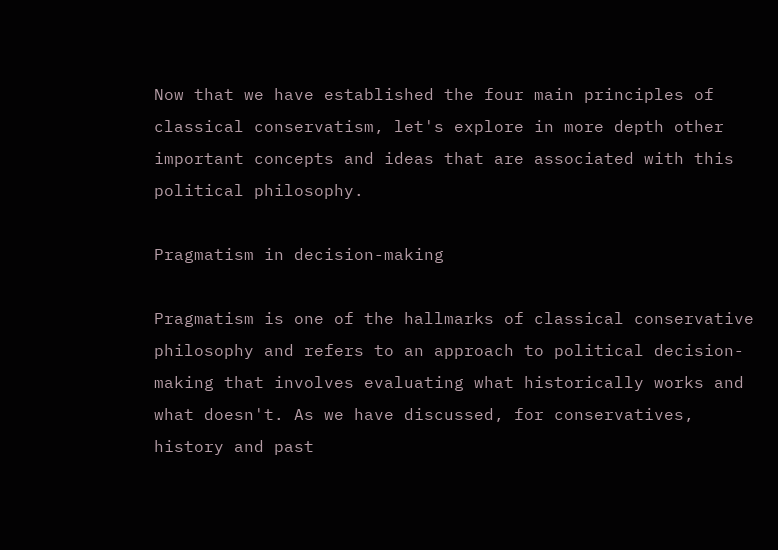Now that we have established the four main principles of classical conservatism, let's explore in more depth other important concepts and ideas that are associated with this political philosophy.

Pragmatism in decision-making

Pragmatism is one of the hallmarks of classical conservative philosophy and refers to an approach to political decision-making that involves evaluating what historically works and what doesn't. As we have discussed, for conservatives, history and past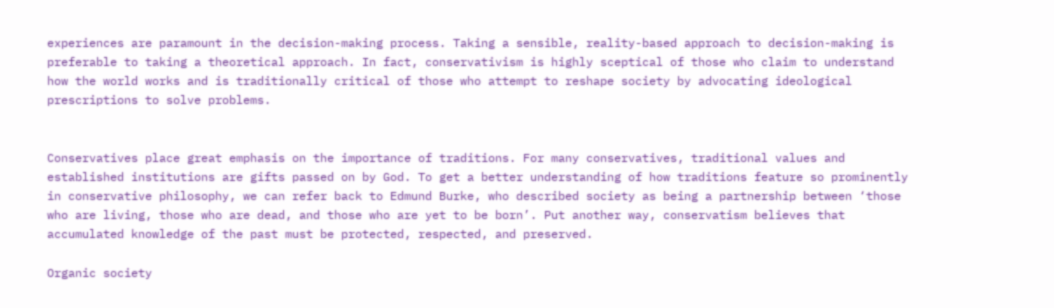experiences are paramount in the decision-making process. Taking a sensible, reality-based approach to decision-making is preferable to taking a theoretical approach. In fact, conservativism is highly sceptical of those who claim to understand how the world works and is traditionally critical of those who attempt to reshape society by advocating ideological prescriptions to solve problems.


Conservatives place great emphasis on the importance of traditions. For many conservatives, traditional values and established institutions are gifts passed on by God. To get a better understanding of how traditions feature so prominently in conservative philosophy, we can refer back to Edmund Burke, who described society as being a partnership between ‘those who are living, those who are dead, and those who are yet to be born’. Put another way, conservatism believes that accumulated knowledge of the past must be protected, respected, and preserved.

Organic society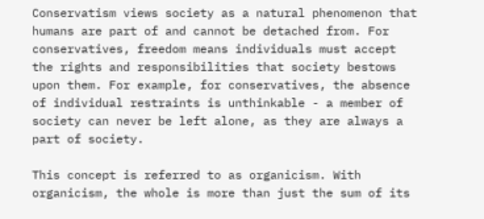Conservatism views society as a natural phenomenon that humans are part of and cannot be detached from. For conservatives, freedom means individuals must accept the rights and responsibilities that society bestows upon them. For example, for conservatives, the absence of individual restraints is unthinkable - a member of society can never be left alone, as they are always a part of society.

This concept is referred to as organicism. With organicism, the whole is more than just the sum of its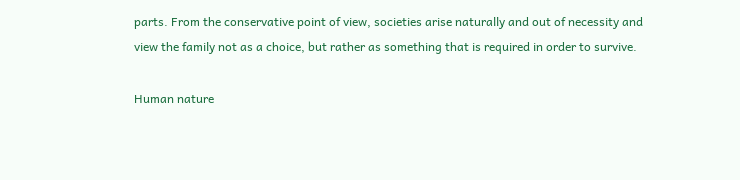parts. From the conservative point of view, societies arise naturally and out of necessity and view the family not as a choice, but rather as something that is required in order to survive.

Human nature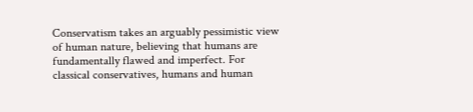Conservatism takes an arguably pessimistic view of human nature, believing that humans are fundamentally flawed and imperfect. For classical conservatives, humans and human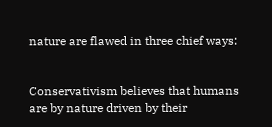nature are flawed in three chief ways:


Conservativism believes that humans are by nature driven by their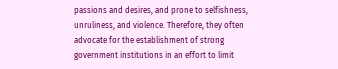passions and desires, and prone to selfishness, unruliness, and violence. Therefore, they often advocate for the establishment of strong government institutions in an effort to limit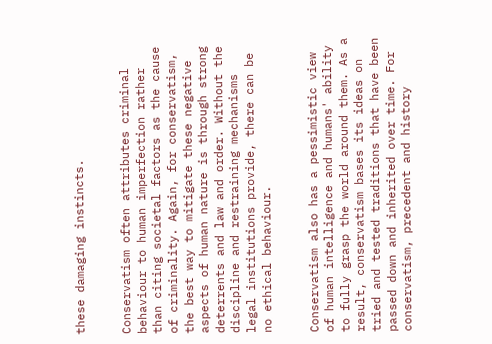these damaging instincts.


Conservatism often attributes criminal behaviour to human imperfection rather than citing societal factors as the cause of criminality. Again, for conservatism, the best way to mitigate these negative aspects of human nature is through strong deterrents and law and order. Without the discipline and restraining mechanisms legal institutions provide, there can be no ethical behaviour.


Conservatism also has a pessimistic view of human intelligence and humans' ability to fully grasp the world around them. As a result, conservatism bases its ideas on tried and tested traditions that have been passed down and inherited over time. For conservatism, precedent and history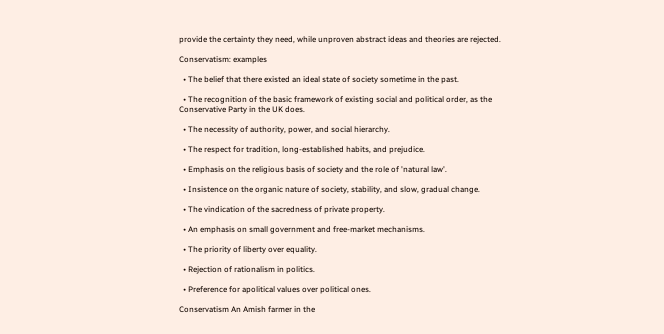provide the certainty they need, while unproven abstract ideas and theories are rejected.

Conservatism: examples

  • The belief that there existed an ideal state of society sometime in the past.

  • The recognition of the basic framework of existing social and political order, as the Conservative Party in the UK does.

  • The necessity of authority, power, and social hierarchy.

  • The respect for tradition, long-established habits, and prejudice.

  • Emphasis on the religious basis of society and the role of 'natural law'.

  • Insistence on the organic nature of society, stability, and slow, gradual change.

  • The vindication of the sacredness of private property.

  • An emphasis on small government and free-market mechanisms.

  • The priority of liberty over equality.

  • Rejection of rationalism in politics.

  • Preference for apolitical values over political ones.

Conservatism An Amish farmer in the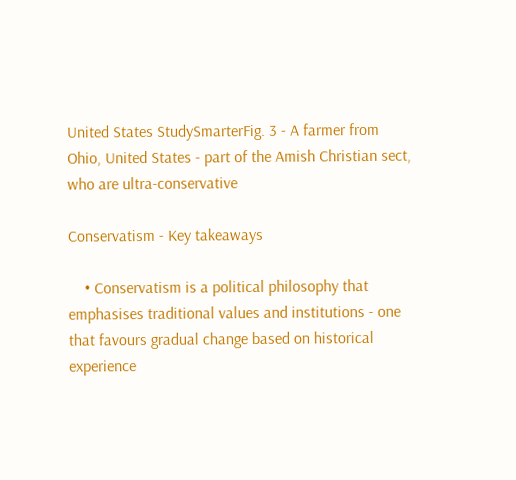United States StudySmarterFig. 3 - A farmer from Ohio, United States - part of the Amish Christian sect, who are ultra-conservative

Conservatism - Key takeaways

    • Conservatism is a political philosophy that emphasises traditional values and institutions - one that favours gradual change based on historical experience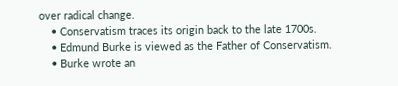over radical change.
    • Conservatism traces its origin back to the late 1700s.
    • Edmund Burke is viewed as the Father of Conservatism.
    • Burke wrote an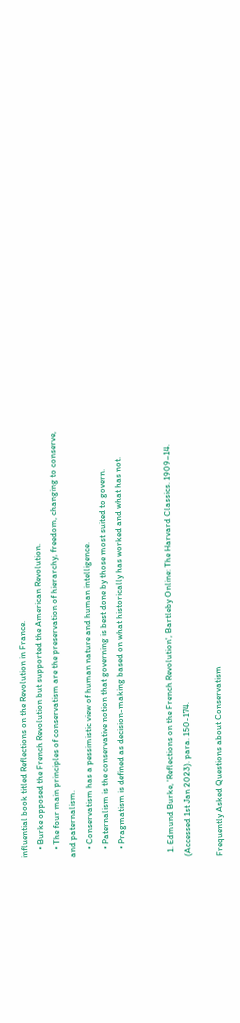influential book titled Reflections on the Revolution in France.
    • Burke opposed the French Revolution but supported the American Revolution.
    • The four main principles of conservatism are the preservation of hierarchy, freedom, changing to conserve, and paternalism.
    • Conservatism has a pessimistic view of human nature and human intelligence.
    • Paternalism is the conservative notion that governing is best done by those most suited to govern.
    • Pragmatism is defined as decision-making based on what historically has worked and what has not.


  1. Edmund Burke, 'Reflections on the French Revolution', Bartleby Online: The Harvard Classics. 1909–14. (Accessed 1st Jan 2023). para. 150-174.

Frequently Asked Questions about Conservatism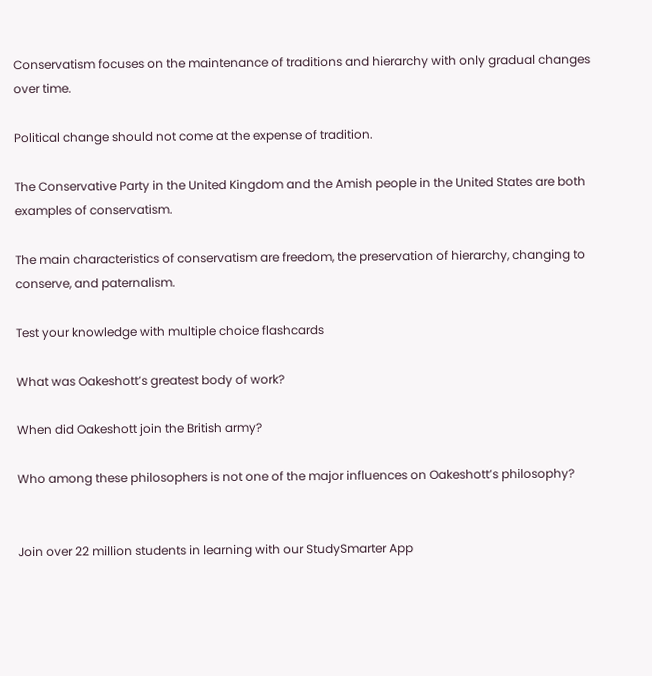Conservatism focuses on the maintenance of traditions and hierarchy with only gradual changes over time.

Political change should not come at the expense of tradition.

The Conservative Party in the United Kingdom and the Amish people in the United States are both examples of conservatism.

The main characteristics of conservatism are freedom, the preservation of hierarchy, changing to conserve, and paternalism.

Test your knowledge with multiple choice flashcards

What was Oakeshott’s greatest body of work?

When did Oakeshott join the British army?

Who among these philosophers is not one of the major influences on Oakeshott’s philosophy?


Join over 22 million students in learning with our StudySmarter App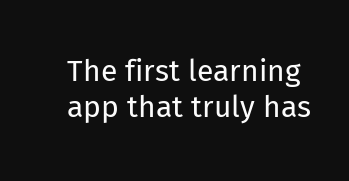The first learning app that truly has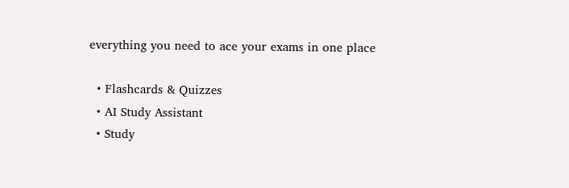everything you need to ace your exams in one place

  • Flashcards & Quizzes
  • AI Study Assistant
  • Study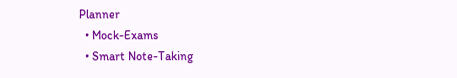Planner
  • Mock-Exams
  • Smart Note-Taking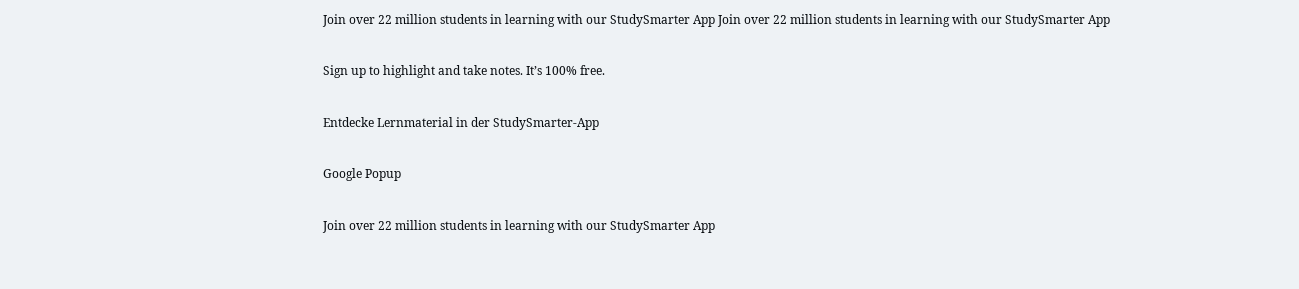Join over 22 million students in learning with our StudySmarter App Join over 22 million students in learning with our StudySmarter App

Sign up to highlight and take notes. It’s 100% free.

Entdecke Lernmaterial in der StudySmarter-App

Google Popup

Join over 22 million students in learning with our StudySmarter App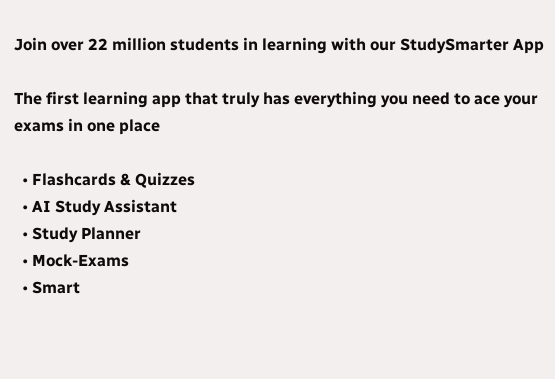Join over 22 million students in learning with our StudySmarter App

The first learning app that truly has everything you need to ace your exams in one place

  • Flashcards & Quizzes
  • AI Study Assistant
  • Study Planner
  • Mock-Exams
  • Smart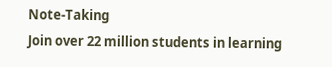Note-Taking
Join over 22 million students in learning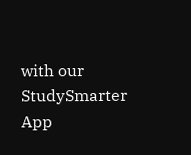with our StudySmarter App